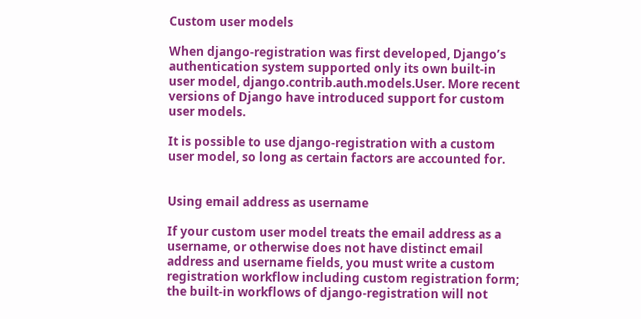Custom user models

When django-registration was first developed, Django’s authentication system supported only its own built-in user model, django.contrib.auth.models.User. More recent versions of Django have introduced support for custom user models.

It is possible to use django-registration with a custom user model, so long as certain factors are accounted for.


Using email address as username

If your custom user model treats the email address as a username, or otherwise does not have distinct email address and username fields, you must write a custom registration workflow including custom registration form; the built-in workflows of django-registration will not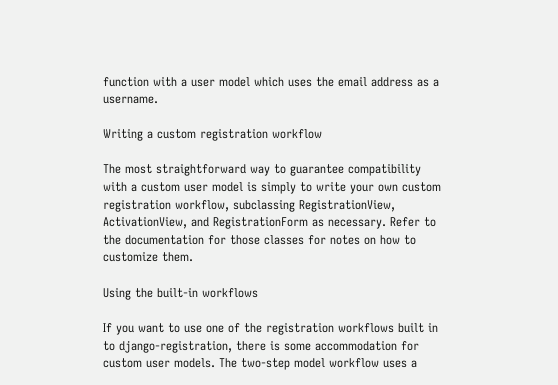function with a user model which uses the email address as a username.

Writing a custom registration workflow

The most straightforward way to guarantee compatibility with a custom user model is simply to write your own custom registration workflow, subclassing RegistrationView, ActivationView, and RegistrationForm as necessary. Refer to the documentation for those classes for notes on how to customize them.

Using the built-in workflows

If you want to use one of the registration workflows built in to django-registration, there is some accommodation for custom user models. The two-step model workflow uses a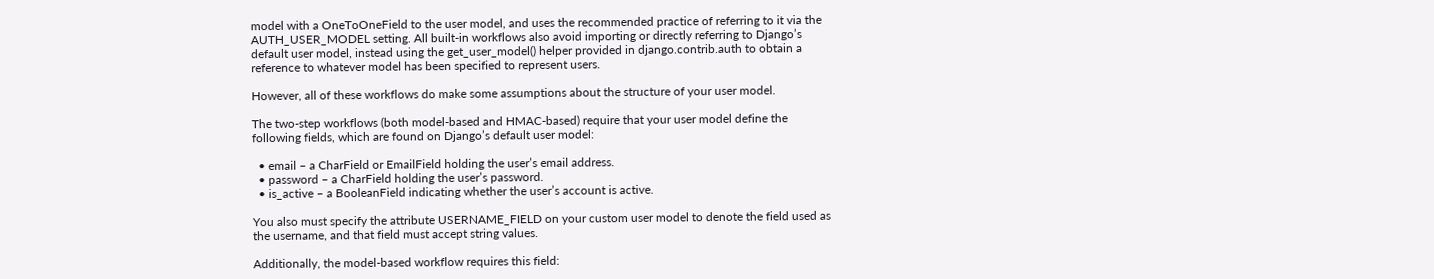model with a OneToOneField to the user model, and uses the recommended practice of referring to it via the AUTH_USER_MODEL setting. All built-in workflows also avoid importing or directly referring to Django’s default user model, instead using the get_user_model() helper provided in django.contrib.auth to obtain a reference to whatever model has been specified to represent users.

However, all of these workflows do make some assumptions about the structure of your user model.

The two-step workflows (both model-based and HMAC-based) require that your user model define the following fields, which are found on Django’s default user model:

  • email – a CharField or EmailField holding the user’s email address.
  • password – a CharField holding the user’s password.
  • is_active – a BooleanField indicating whether the user’s account is active.

You also must specify the attribute USERNAME_FIELD on your custom user model to denote the field used as the username, and that field must accept string values.

Additionally, the model-based workflow requires this field: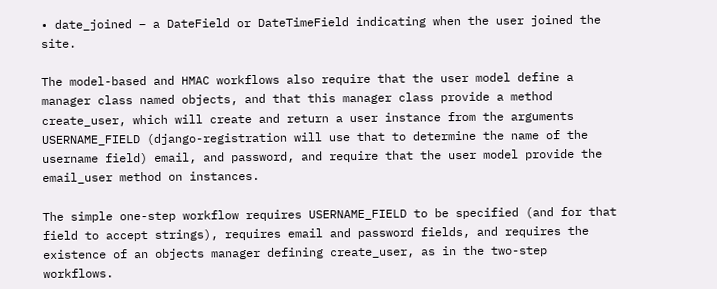• date_joined – a DateField or DateTimeField indicating when the user joined the site.

The model-based and HMAC workflows also require that the user model define a manager class named objects, and that this manager class provide a method create_user, which will create and return a user instance from the arguments USERNAME_FIELD (django-registration will use that to determine the name of the username field) email, and password, and require that the user model provide the email_user method on instances.

The simple one-step workflow requires USERNAME_FIELD to be specified (and for that field to accept strings), requires email and password fields, and requires the existence of an objects manager defining create_user, as in the two-step workflows.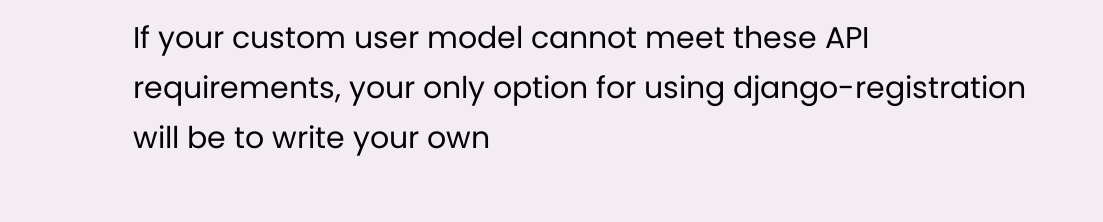If your custom user model cannot meet these API requirements, your only option for using django-registration will be to write your own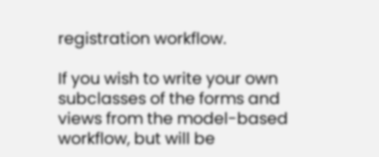registration workflow.

If you wish to write your own subclasses of the forms and views from the model-based workflow, but will be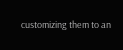customizing them to an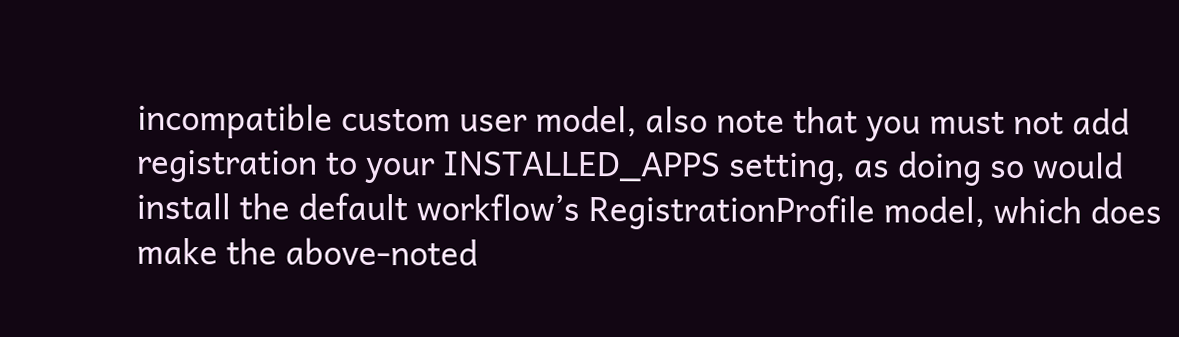incompatible custom user model, also note that you must not add registration to your INSTALLED_APPS setting, as doing so would install the default workflow’s RegistrationProfile model, which does make the above-noted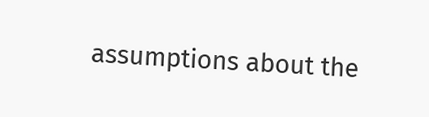assumptions about the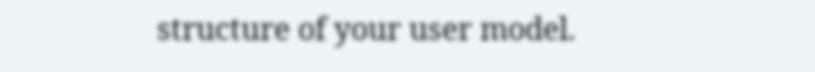structure of your user model.